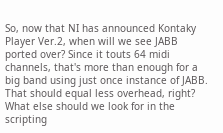So, now that NI has announced Kontaky Player Ver.2, when will we see JABB ported over? Since it touts 64 midi channels, that's more than enough for a big band using just once instance of JABB. That should equal less overhead, right? What else should we look for in the scripting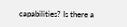capabilities? Is there a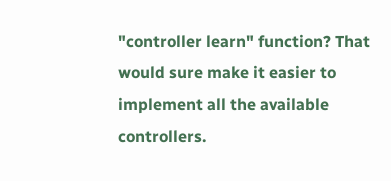"controller learn" function? That would sure make it easier to implement all the available controllers.